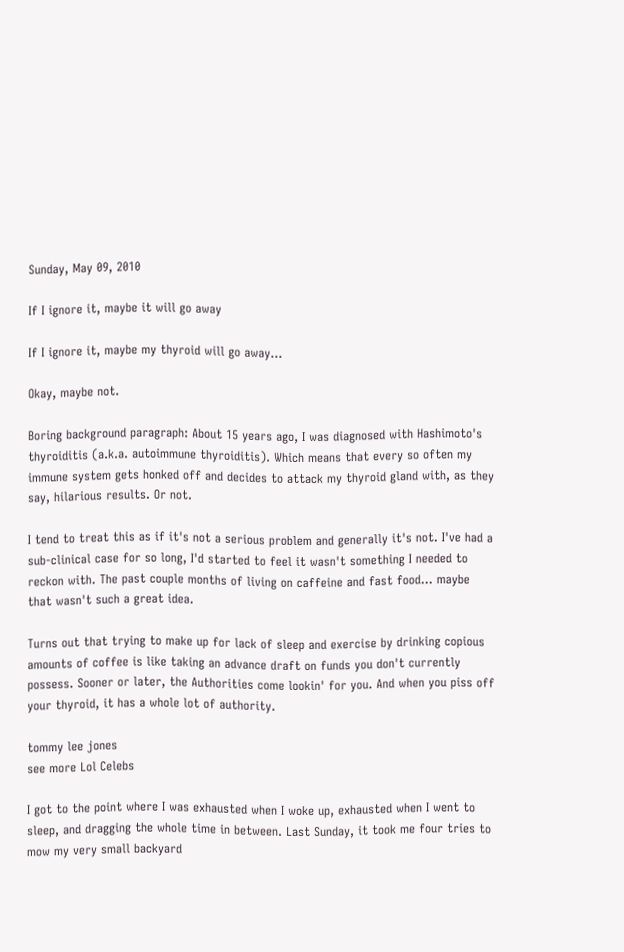Sunday, May 09, 2010

If I ignore it, maybe it will go away

If I ignore it, maybe my thyroid will go away...

Okay, maybe not.

Boring background paragraph: About 15 years ago, I was diagnosed with Hashimoto's thyroiditis (a.k.a. autoimmune thyroiditis). Which means that every so often my immune system gets honked off and decides to attack my thyroid gland with, as they say, hilarious results. Or not.

I tend to treat this as if it's not a serious problem and generally it's not. I've had a sub-clinical case for so long, I'd started to feel it wasn't something I needed to reckon with. The past couple months of living on caffeine and fast food... maybe that wasn't such a great idea.

Turns out that trying to make up for lack of sleep and exercise by drinking copious amounts of coffee is like taking an advance draft on funds you don't currently possess. Sooner or later, the Authorities come lookin' for you. And when you piss off your thyroid, it has a whole lot of authority.

tommy lee jones
see more Lol Celebs

I got to the point where I was exhausted when I woke up, exhausted when I went to sleep, and dragging the whole time in between. Last Sunday, it took me four tries to mow my very small backyard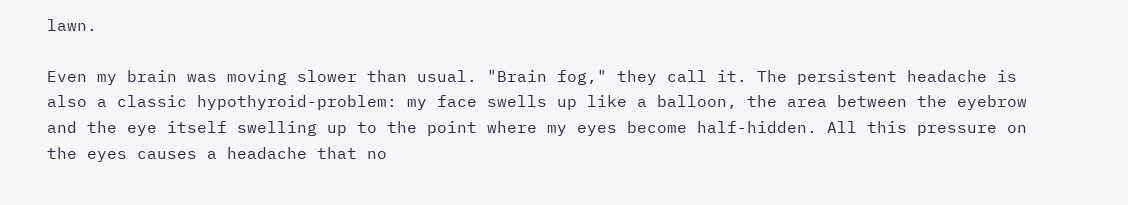lawn.

Even my brain was moving slower than usual. "Brain fog," they call it. The persistent headache is also a classic hypothyroid-problem: my face swells up like a balloon, the area between the eyebrow and the eye itself swelling up to the point where my eyes become half-hidden. All this pressure on the eyes causes a headache that no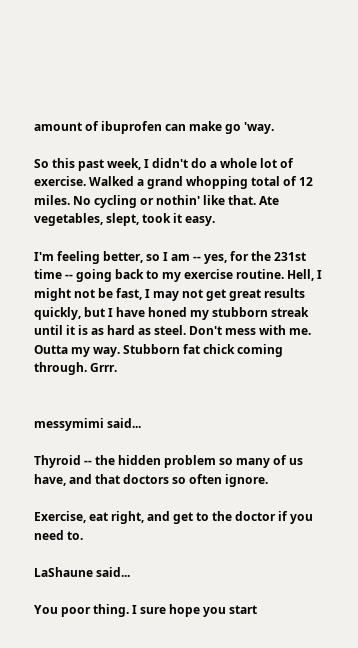amount of ibuprofen can make go 'way.

So this past week, I didn't do a whole lot of exercise. Walked a grand whopping total of 12 miles. No cycling or nothin' like that. Ate vegetables, slept, took it easy.

I'm feeling better, so I am -- yes, for the 231st time -- going back to my exercise routine. Hell, I might not be fast, I may not get great results quickly, but I have honed my stubborn streak until it is as hard as steel. Don't mess with me. Outta my way. Stubborn fat chick coming through. Grrr.


messymimi said...

Thyroid -- the hidden problem so many of us have, and that doctors so often ignore.

Exercise, eat right, and get to the doctor if you need to.

LaShaune said...

You poor thing. I sure hope you start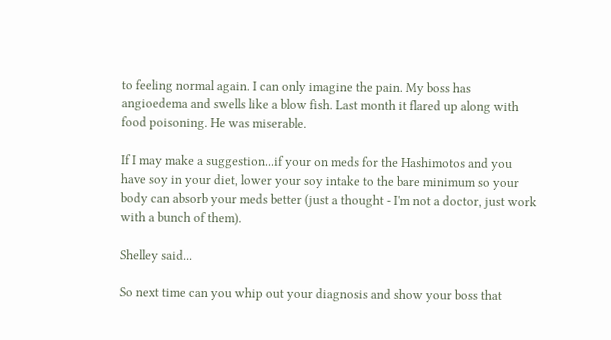to feeling normal again. I can only imagine the pain. My boss has angioedema and swells like a blow fish. Last month it flared up along with food poisoning. He was miserable.

If I may make a suggestion...if your on meds for the Hashimotos and you have soy in your diet, lower your soy intake to the bare minimum so your body can absorb your meds better (just a thought - I'm not a doctor, just work with a bunch of them).

Shelley said...

So next time can you whip out your diagnosis and show your boss that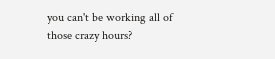you can't be working all of those crazy hours?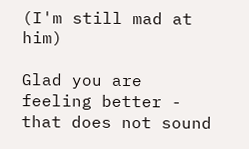(I'm still mad at him)

Glad you are feeling better - that does not sound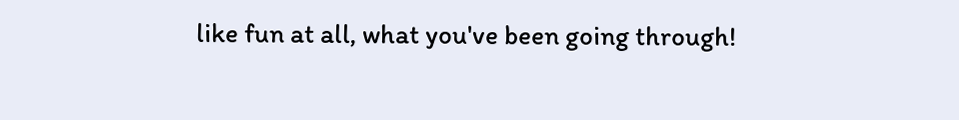like fun at all, what you've been going through!